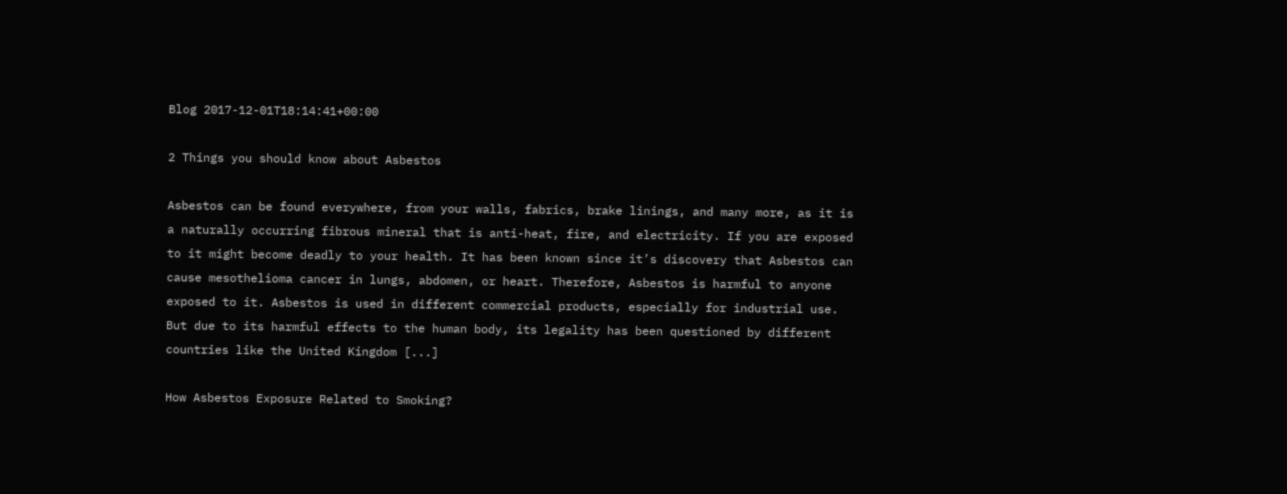Blog 2017-12-01T18:14:41+00:00

2 Things you should know about Asbestos

Asbestos can be found everywhere, from your walls, fabrics, brake linings, and many more, as it is a naturally occurring fibrous mineral that is anti-heat, fire, and electricity. If you are exposed to it might become deadly to your health. It has been known since it’s discovery that Asbestos can cause mesothelioma cancer in lungs, abdomen, or heart. Therefore, Asbestos is harmful to anyone exposed to it. Asbestos is used in different commercial products, especially for industrial use. But due to its harmful effects to the human body, its legality has been questioned by different countries like the United Kingdom [...]

How Asbestos Exposure Related to Smoking?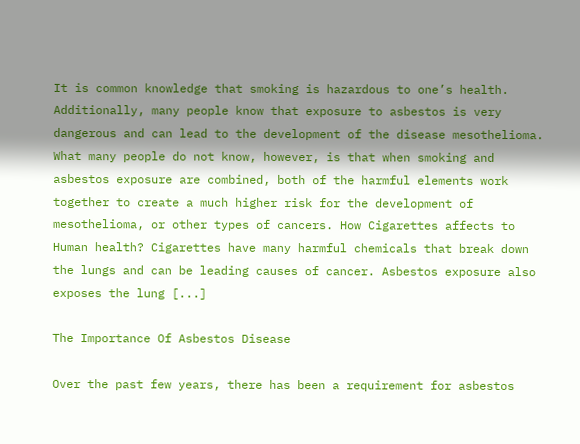It is common knowledge that smoking is hazardous to one’s health. Additionally, many people know that exposure to asbestos is very dangerous and can lead to the development of the disease mesothelioma. What many people do not know, however, is that when smoking and asbestos exposure are combined, both of the harmful elements work together to create a much higher risk for the development of mesothelioma, or other types of cancers. How Cigarettes affects to Human health? Cigarettes have many harmful chemicals that break down the lungs and can be leading causes of cancer. Asbestos exposure also exposes the lung [...]

The Importance Of Asbestos Disease

Over the past few years, there has been a requirement for asbestos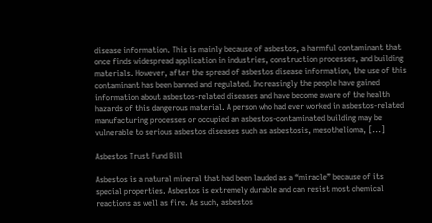disease information. This is mainly because of asbestos, a harmful contaminant that once finds widespread application in industries, construction processes, and building materials. However, after the spread of asbestos disease information, the use of this contaminant has been banned and regulated. Increasingly the people have gained information about asbestos-related diseases and have become aware of the health hazards of this dangerous material. A person who had ever worked in asbestos-related manufacturing processes or occupied an asbestos-contaminated building may be vulnerable to serious asbestos diseases such as asbestosis, mesothelioma, [...]

Asbestos Trust Fund Bill

Asbestos is a natural mineral that had been lauded as a “miracle” because of its special properties. Asbestos is extremely durable and can resist most chemical reactions as well as fire. As such, asbestos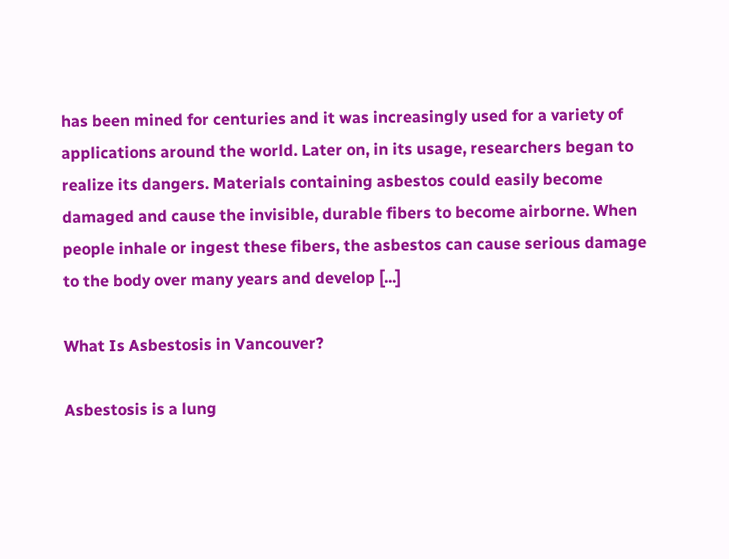has been mined for centuries and it was increasingly used for a variety of applications around the world. Later on, in its usage, researchers began to realize its dangers. Materials containing asbestos could easily become damaged and cause the invisible, durable fibers to become airborne. When people inhale or ingest these fibers, the asbestos can cause serious damage to the body over many years and develop [...]

What Is Asbestosis in Vancouver?

Asbestosis is a lung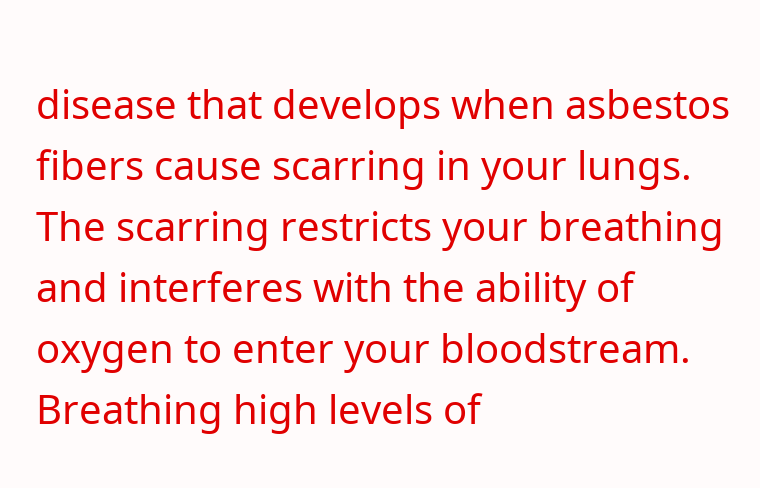disease that develops when asbestos fibers cause scarring in your lungs. The scarring restricts your breathing and interferes with the ability of oxygen to enter your bloodstream. Breathing high levels of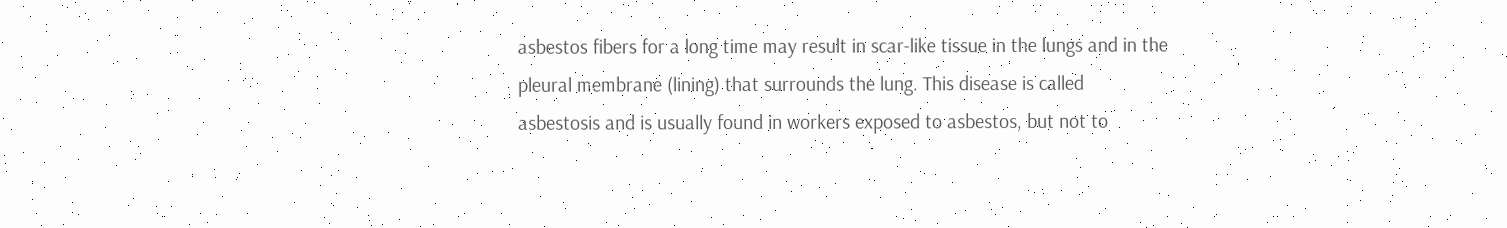asbestos fibers for a long time may result in scar-like tissue in the lungs and in the pleural membrane (lining) that surrounds the lung. This disease is called asbestosis and is usually found in workers exposed to asbestos, but not to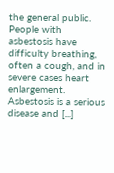the general public. People with asbestosis have difficulty breathing, often a cough, and in severe cases heart enlargement. Asbestosis is a serious disease and [...]